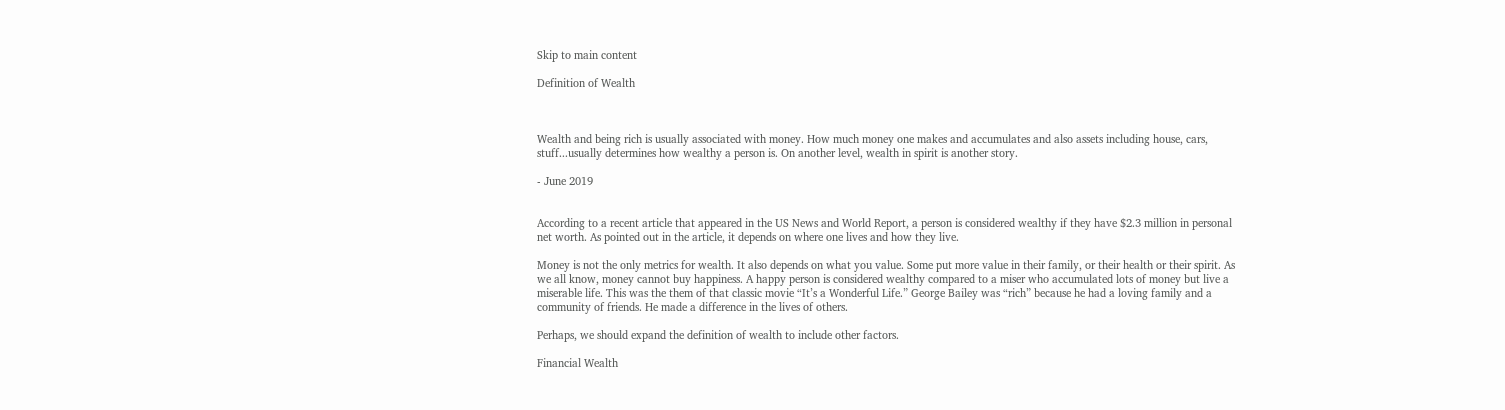Skip to main content

Definition of Wealth



Wealth and being rich is usually associated with money. How much money one makes and accumulates and also assets including house, cars, stuff...usually determines how wealthy a person is. On another level, wealth in spirit is another story.

- June 2019


According to a recent article that appeared in the US News and World Report, a person is considered wealthy if they have $2.3 million in personal net worth. As pointed out in the article, it depends on where one lives and how they live.

Money is not the only metrics for wealth. It also depends on what you value. Some put more value in their family, or their health or their spirit. As we all know, money cannot buy happiness. A happy person is considered wealthy compared to a miser who accumulated lots of money but live a miserable life. This was the them of that classic movie “It’s a Wonderful Life.” George Bailey was “rich” because he had a loving family and a community of friends. He made a difference in the lives of others.

Perhaps, we should expand the definition of wealth to include other factors.

Financial Wealth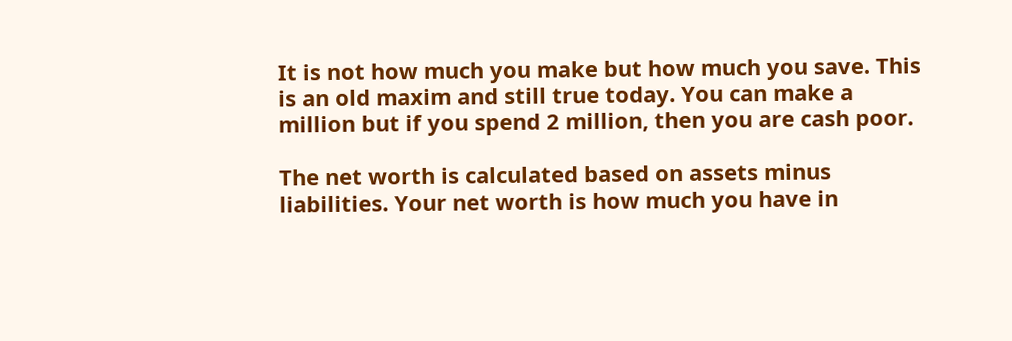It is not how much you make but how much you save. This is an old maxim and still true today. You can make a million but if you spend 2 million, then you are cash poor.

The net worth is calculated based on assets minus liabilities. Your net worth is how much you have in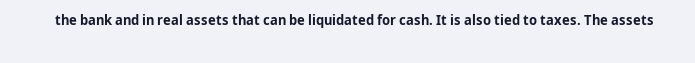the bank and in real assets that can be liquidated for cash. It is also tied to taxes. The assets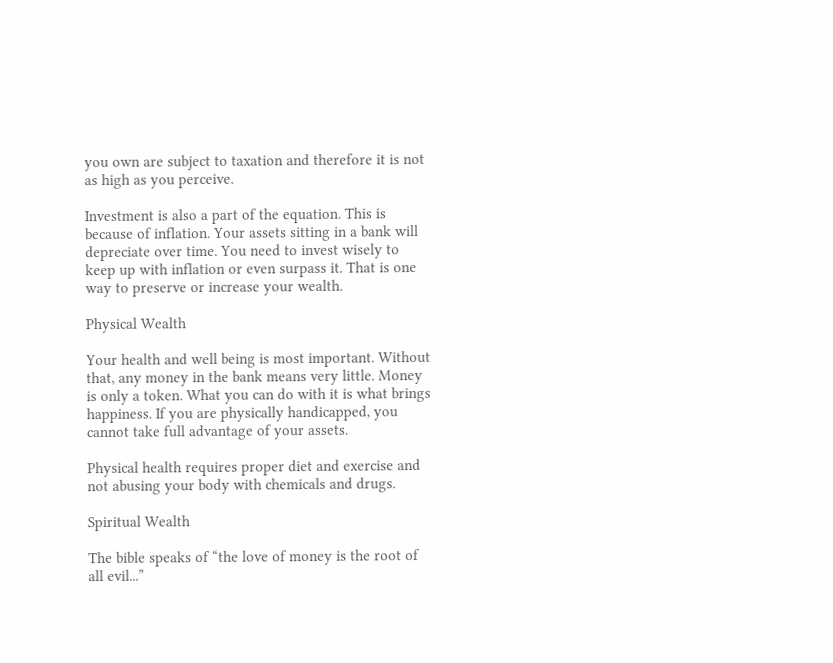you own are subject to taxation and therefore it is not as high as you perceive.

Investment is also a part of the equation. This is because of inflation. Your assets sitting in a bank will depreciate over time. You need to invest wisely to keep up with inflation or even surpass it. That is one way to preserve or increase your wealth.

Physical Wealth

Your health and well being is most important. Without that, any money in the bank means very little. Money is only a token. What you can do with it is what brings happiness. If you are physically handicapped, you cannot take full advantage of your assets.

Physical health requires proper diet and exercise and not abusing your body with chemicals and drugs.

Spiritual Wealth

The bible speaks of “the love of money is the root of all evil...”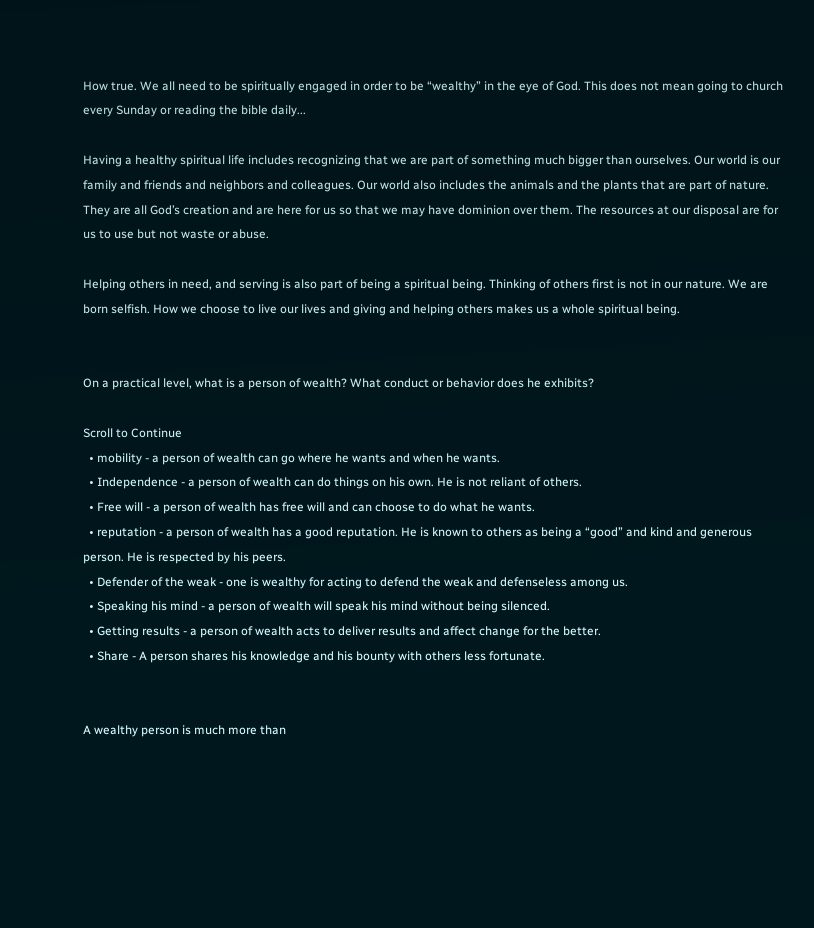How true. We all need to be spiritually engaged in order to be “wealthy” in the eye of God. This does not mean going to church every Sunday or reading the bible daily...

Having a healthy spiritual life includes recognizing that we are part of something much bigger than ourselves. Our world is our family and friends and neighbors and colleagues. Our world also includes the animals and the plants that are part of nature. They are all God’s creation and are here for us so that we may have dominion over them. The resources at our disposal are for us to use but not waste or abuse.

Helping others in need, and serving is also part of being a spiritual being. Thinking of others first is not in our nature. We are born selfish. How we choose to live our lives and giving and helping others makes us a whole spiritual being.


On a practical level, what is a person of wealth? What conduct or behavior does he exhibits?

Scroll to Continue
  • mobility - a person of wealth can go where he wants and when he wants.
  • Independence - a person of wealth can do things on his own. He is not reliant of others.
  • Free will - a person of wealth has free will and can choose to do what he wants.
  • reputation - a person of wealth has a good reputation. He is known to others as being a “good” and kind and generous person. He is respected by his peers.
  • Defender of the weak - one is wealthy for acting to defend the weak and defenseless among us.
  • Speaking his mind - a person of wealth will speak his mind without being silenced.
  • Getting results - a person of wealth acts to deliver results and affect change for the better.
  • Share - A person shares his knowledge and his bounty with others less fortunate.


A wealthy person is much more than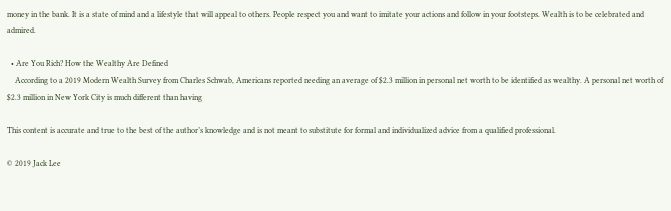money in the bank. It is a state of mind and a lifestyle that will appeal to others. People respect you and want to imitate your actions and follow in your footsteps. Wealth is to be celebrated and admired.

  • Are You Rich? How the Wealthy Are Defined
    According to a 2019 Modern Wealth Survey from Charles Schwab, Americans reported needing an average of $2.3 million in personal net worth to be identified as wealthy. A personal net worth of $2.3 million in New York City is much different than having

This content is accurate and true to the best of the author’s knowledge and is not meant to substitute for formal and individualized advice from a qualified professional.

© 2019 Jack Lee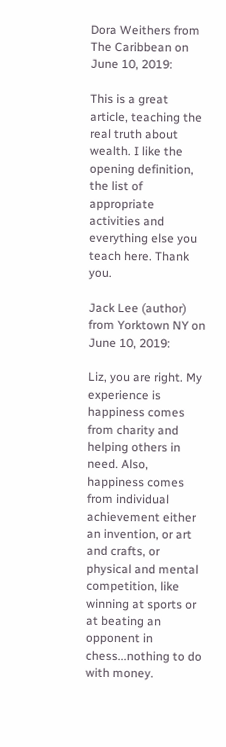Dora Weithers from The Caribbean on June 10, 2019:

This is a great article, teaching the real truth about wealth. I like the opening definition, the list of appropriate activities and everything else you teach here. Thank you.

Jack Lee (author) from Yorktown NY on June 10, 2019:

Liz, you are right. My experience is happiness comes from charity and helping others in need. Also, happiness comes from individual achievement either an invention, or art and crafts, or physical and mental competition, like winning at sports or at beating an opponent in chess...nothing to do with money.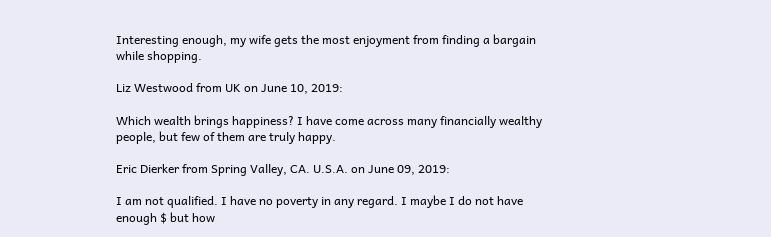Interesting enough, my wife gets the most enjoyment from finding a bargain while shopping.

Liz Westwood from UK on June 10, 2019:

Which wealth brings happiness? I have come across many financially wealthy people, but few of them are truly happy.

Eric Dierker from Spring Valley, CA. U.S.A. on June 09, 2019:

I am not qualified. I have no poverty in any regard. I maybe I do not have enough $ but how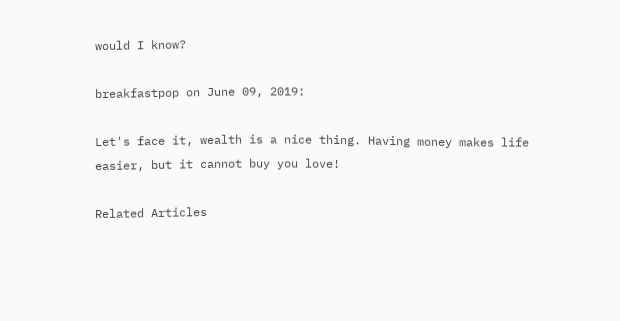would I know?

breakfastpop on June 09, 2019:

Let's face it, wealth is a nice thing. Having money makes life easier, but it cannot buy you love!

Related Articles